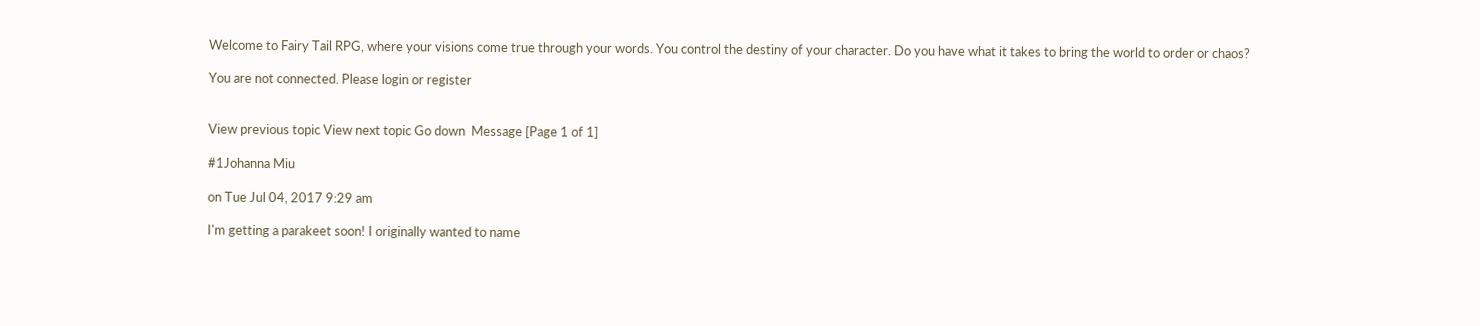Welcome to Fairy Tail RPG, where your visions come true through your words. You control the destiny of your character. Do you have what it takes to bring the world to order or chaos?

You are not connected. Please login or register


View previous topic View next topic Go down  Message [Page 1 of 1]

#1Johanna Miu

on Tue Jul 04, 2017 9:29 am

I'm getting a parakeet soon! I originally wanted to name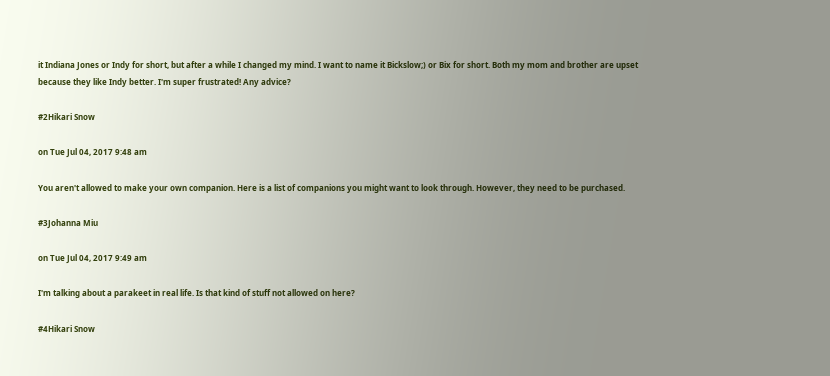it Indiana Jones or Indy for short, but after a while I changed my mind. I want to name it Bickslow;) or Bix for short. Both my mom and brother are upset because they like Indy better. I'm super frustrated! Any advice?

#2Hikari Snow

on Tue Jul 04, 2017 9:48 am

You aren't allowed to make your own companion. Here is a list of companions you might want to look through. However, they need to be purchased.

#3Johanna Miu

on Tue Jul 04, 2017 9:49 am

I'm talking about a parakeet in real life. Is that kind of stuff not allowed on here?

#4Hikari Snow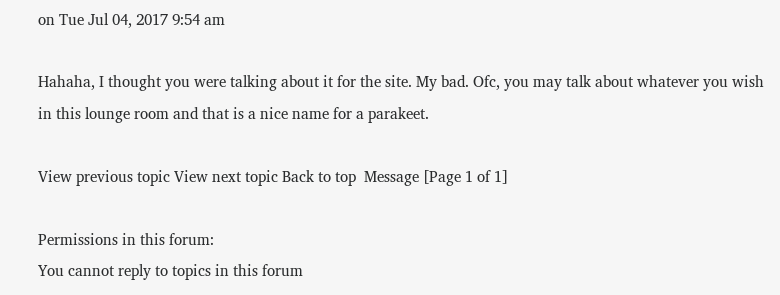on Tue Jul 04, 2017 9:54 am

Hahaha, I thought you were talking about it for the site. My bad. Ofc, you may talk about whatever you wish in this lounge room and that is a nice name for a parakeet.

View previous topic View next topic Back to top  Message [Page 1 of 1]

Permissions in this forum:
You cannot reply to topics in this forum